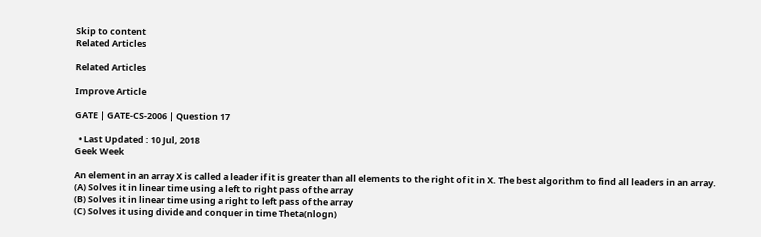Skip to content
Related Articles

Related Articles

Improve Article

GATE | GATE-CS-2006 | Question 17

  • Last Updated : 10 Jul, 2018
Geek Week

An element in an array X is called a leader if it is greater than all elements to the right of it in X. The best algorithm to find all leaders in an array.
(A) Solves it in linear time using a left to right pass of the array
(B) Solves it in linear time using a right to left pass of the array
(C) Solves it using divide and conquer in time Theta(nlogn)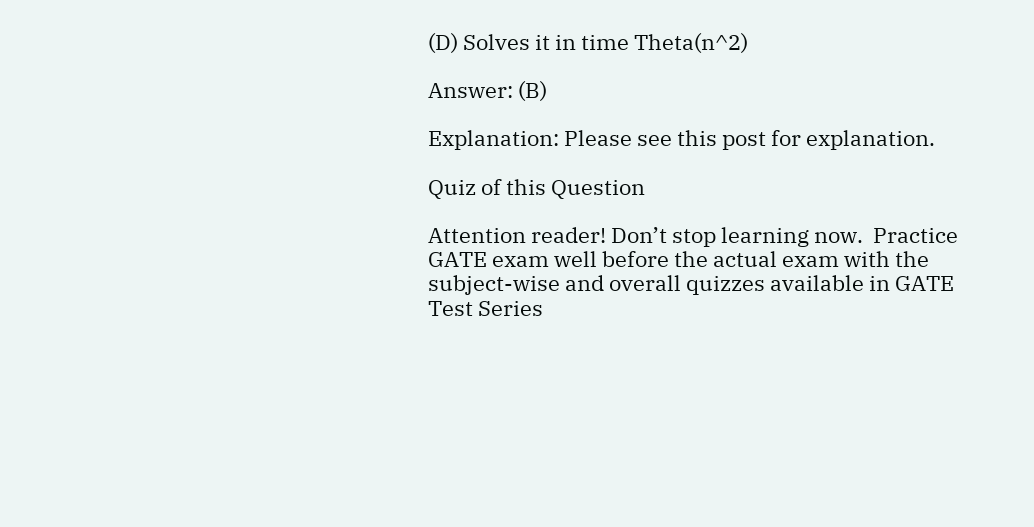(D) Solves it in time Theta(n^2)

Answer: (B)

Explanation: Please see this post for explanation.

Quiz of this Question

Attention reader! Don’t stop learning now.  Practice GATE exam well before the actual exam with the subject-wise and overall quizzes available in GATE Test Series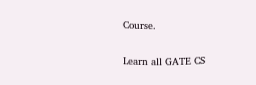Course.

Learn all GATE CS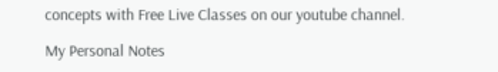concepts with Free Live Classes on our youtube channel.

My Personal Notes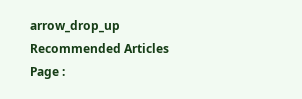arrow_drop_up
Recommended Articles
Page :